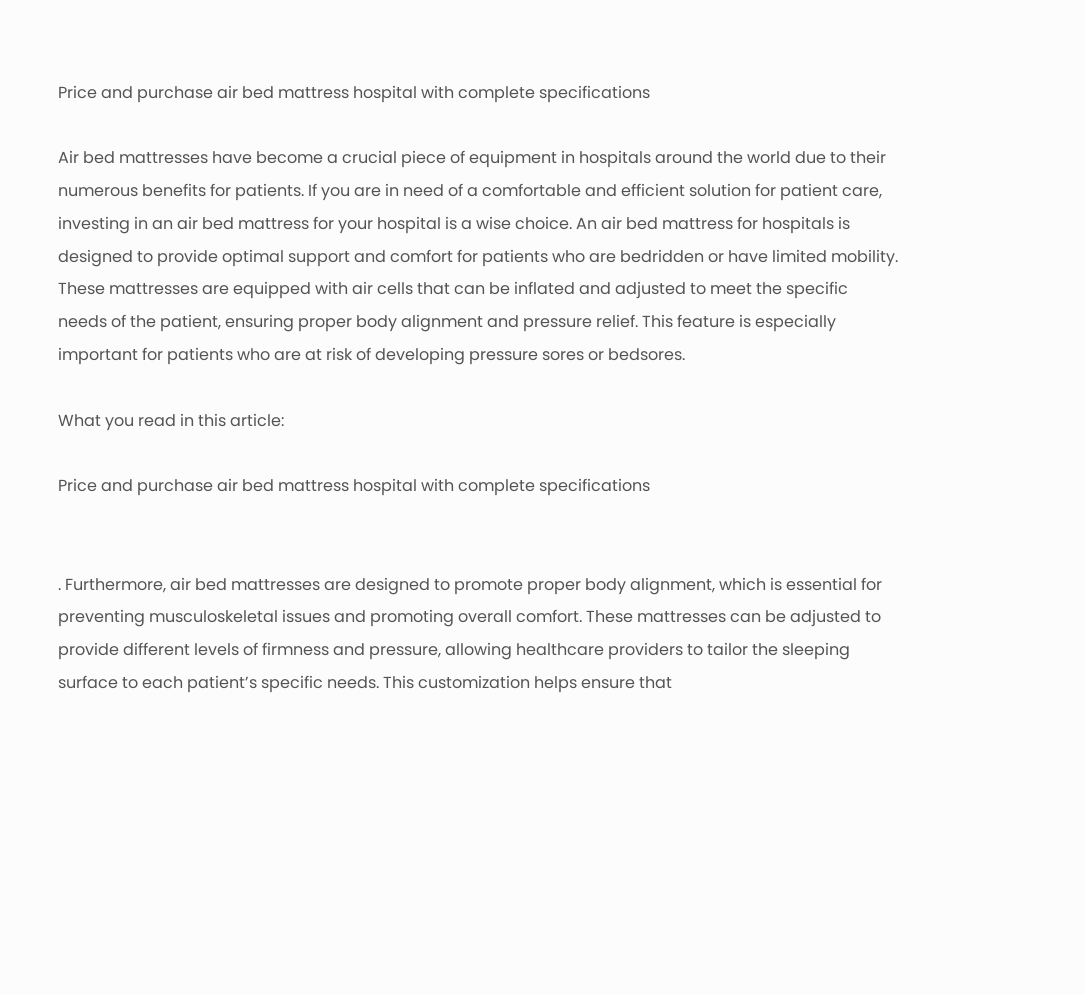Price and purchase air bed mattress hospital with complete specifications

Air bed mattresses have become a crucial piece of equipment in hospitals around the world due to their numerous benefits for patients. If you are in need of a comfortable and efficient solution for patient care, investing in an air bed mattress for your hospital is a wise choice. An air bed mattress for hospitals is designed to provide optimal support and comfort for patients who are bedridden or have limited mobility. These mattresses are equipped with air cells that can be inflated and adjusted to meet the specific needs of the patient, ensuring proper body alignment and pressure relief. This feature is especially important for patients who are at risk of developing pressure sores or bedsores.

What you read in this article:

Price and purchase air bed mattress hospital with complete specifications


. Furthermore, air bed mattresses are designed to promote proper body alignment, which is essential for preventing musculoskeletal issues and promoting overall comfort. These mattresses can be adjusted to provide different levels of firmness and pressure, allowing healthcare providers to tailor the sleeping surface to each patient’s specific needs. This customization helps ensure that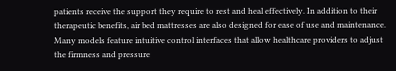patients receive the support they require to rest and heal effectively. In addition to their therapeutic benefits, air bed mattresses are also designed for ease of use and maintenance. Many models feature intuitive control interfaces that allow healthcare providers to adjust the firmness and pressure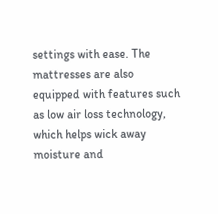settings with ease. The mattresses are also equipped with features such as low air loss technology, which helps wick away moisture and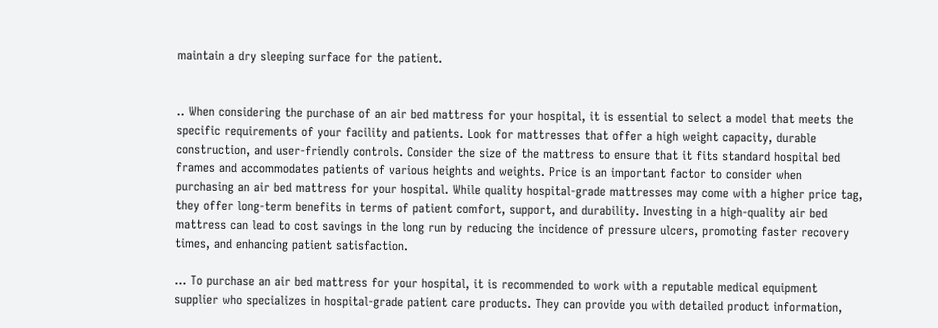maintain a dry sleeping surface for the patient.


.. When considering the purchase of an air bed mattress for your hospital, it is essential to select a model that meets the specific requirements of your facility and patients. Look for mattresses that offer a high weight capacity, durable construction, and user-friendly controls. Consider the size of the mattress to ensure that it fits standard hospital bed frames and accommodates patients of various heights and weights. Price is an important factor to consider when purchasing an air bed mattress for your hospital. While quality hospital-grade mattresses may come with a higher price tag, they offer long-term benefits in terms of patient comfort, support, and durability. Investing in a high-quality air bed mattress can lead to cost savings in the long run by reducing the incidence of pressure ulcers, promoting faster recovery times, and enhancing patient satisfaction.

... To purchase an air bed mattress for your hospital, it is recommended to work with a reputable medical equipment supplier who specializes in hospital-grade patient care products. They can provide you with detailed product information,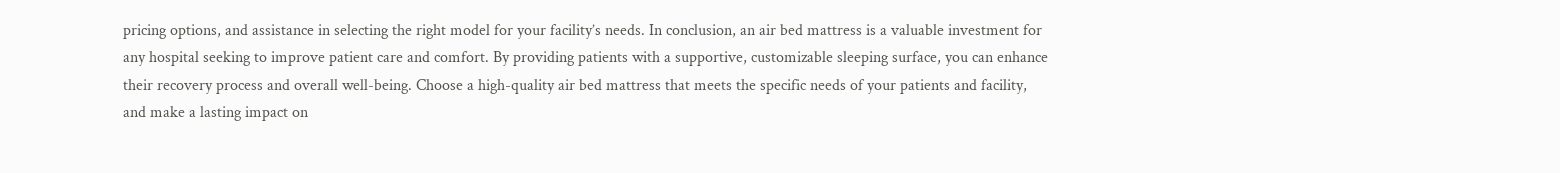pricing options, and assistance in selecting the right model for your facility’s needs. In conclusion, an air bed mattress is a valuable investment for any hospital seeking to improve patient care and comfort. By providing patients with a supportive, customizable sleeping surface, you can enhance their recovery process and overall well-being. Choose a high-quality air bed mattress that meets the specific needs of your patients and facility, and make a lasting impact on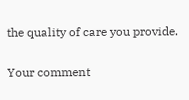the quality of care you provide.

Your comment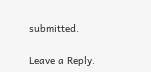submitted.

Leave a Reply.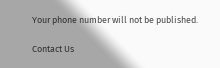Your phone number will not be published.

Contact Us